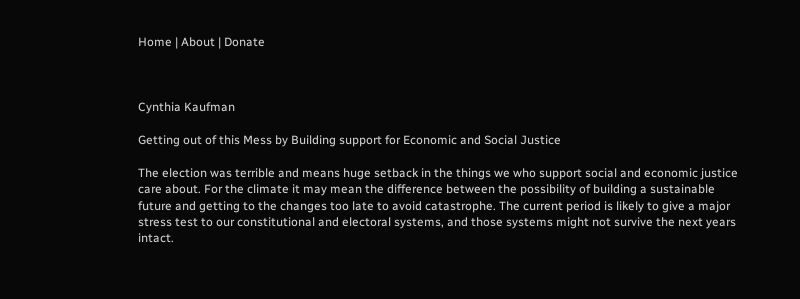Home | About | Donate



Cynthia Kaufman

Getting out of this Mess by Building support for Economic and Social Justice

The election was terrible and means huge setback in the things we who support social and economic justice care about. For the climate it may mean the difference between the possibility of building a sustainable future and getting to the changes too late to avoid catastrophe. The current period is likely to give a major stress test to our constitutional and electoral systems, and those systems might not survive the next years intact.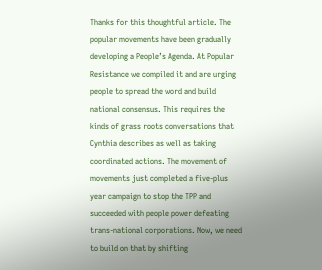Thanks for this thoughtful article. The popular movements have been gradually developing a People’s Agenda. At Popular Resistance we compiled it and are urging people to spread the word and build national consensus. This requires the kinds of grass roots conversations that Cynthia describes as well as taking coordinated actions. The movement of movements just completed a five-plus year campaign to stop the TPP and succeeded with people power defeating trans-national corporations. Now, we need to build on that by shifting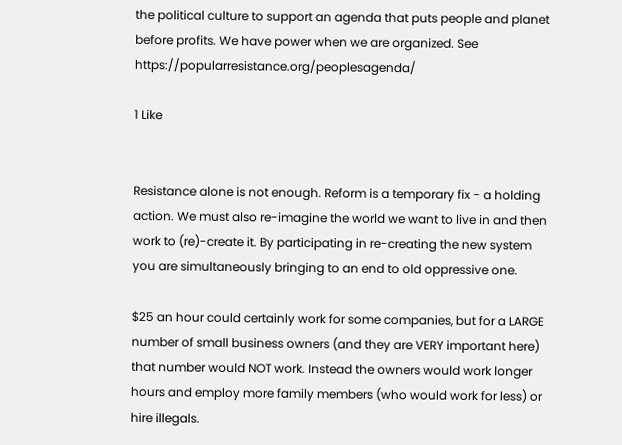the political culture to support an agenda that puts people and planet before profits. We have power when we are organized. See https://popularresistance.org/peoplesagenda/

1 Like


Resistance alone is not enough. Reform is a temporary fix - a holding action. We must also re-imagine the world we want to live in and then work to (re)-create it. By participating in re-creating the new system you are simultaneously bringing to an end to old oppressive one.

$25 an hour could certainly work for some companies, but for a LARGE number of small business owners (and they are VERY important here) that number would NOT work. Instead the owners would work longer hours and employ more family members (who would work for less) or hire illegals.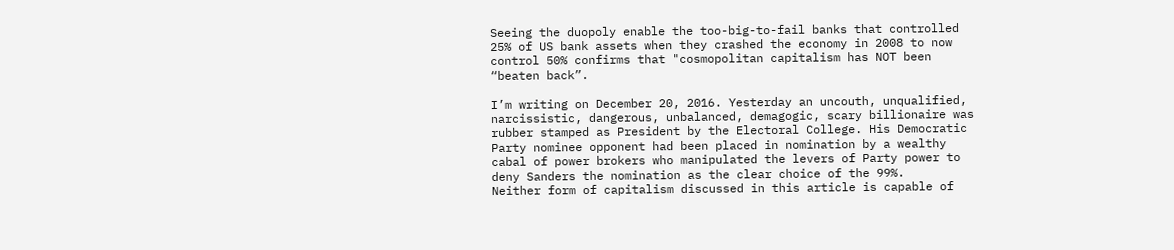Seeing the duopoly enable the too-big-to-fail banks that controlled 25% of US bank assets when they crashed the economy in 2008 to now control 50% confirms that "cosmopolitan capitalism has NOT been “beaten back”.

I’m writing on December 20, 2016. Yesterday an uncouth, unqualified, narcissistic, dangerous, unbalanced, demagogic, scary billionaire was rubber stamped as President by the Electoral College. His Democratic Party nominee opponent had been placed in nomination by a wealthy cabal of power brokers who manipulated the levers of Party power to deny Sanders the nomination as the clear choice of the 99%.
Neither form of capitalism discussed in this article is capable of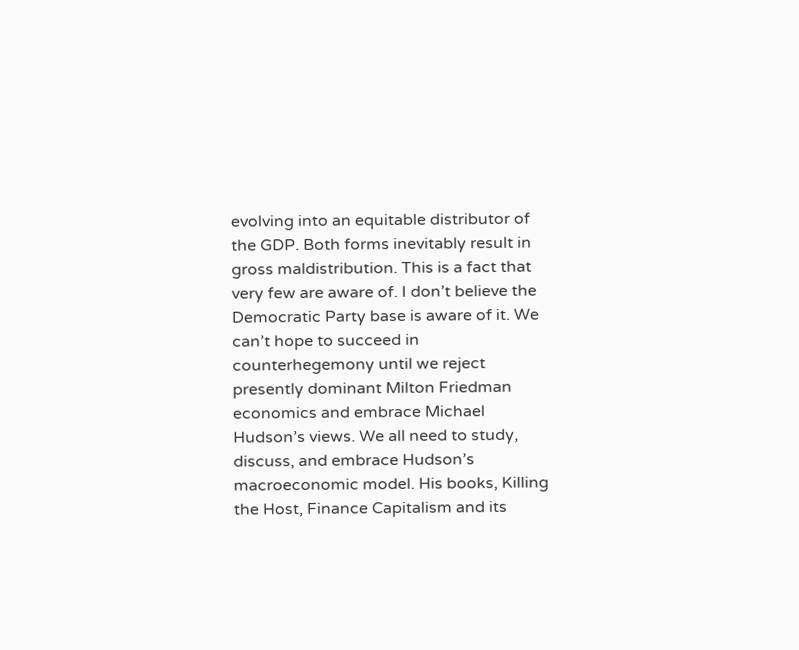evolving into an equitable distributor of the GDP. Both forms inevitably result in gross maldistribution. This is a fact that very few are aware of. I don’t believe the Democratic Party base is aware of it. We can’t hope to succeed in counterhegemony until we reject presently dominant Milton Friedman economics and embrace Michael Hudson’s views. We all need to study, discuss, and embrace Hudson’s macroeconomic model. His books, Killing the Host, Finance Capitalism and its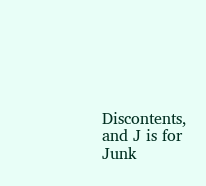Discontents, and J is for Junk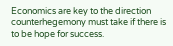Economics are key to the direction counterhegemony must take if there is to be hope for success.